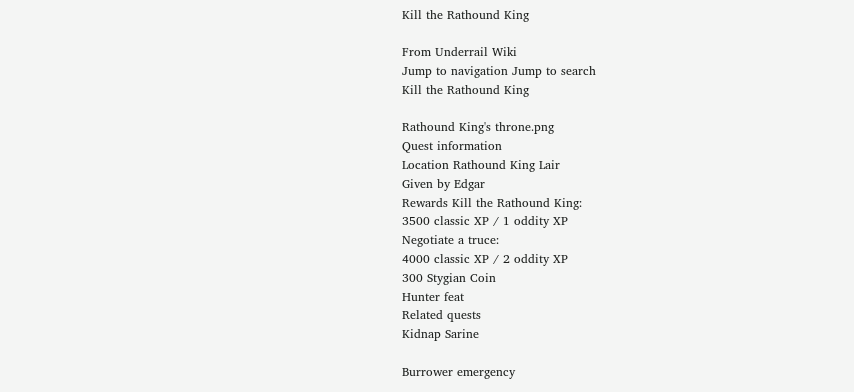Kill the Rathound King

From Underrail Wiki
Jump to navigation Jump to search
Kill the Rathound King

Rathound King's throne.png
Quest information
Location Rathound King Lair
Given by Edgar
Rewards Kill the Rathound King:
3500 classic XP / 1 oddity XP
Negotiate a truce:
4000 classic XP / 2 oddity XP
300 Stygian Coin
Hunter feat
Related quests
Kidnap Sarine

Burrower emergency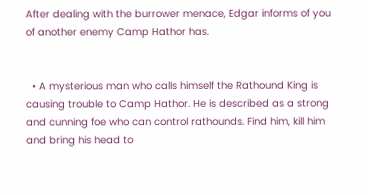After dealing with the burrower menace, Edgar informs of you of another enemy Camp Hathor has.


  • A mysterious man who calls himself the Rathound King is causing trouble to Camp Hathor. He is described as a strong and cunning foe who can control rathounds. Find him, kill him and bring his head to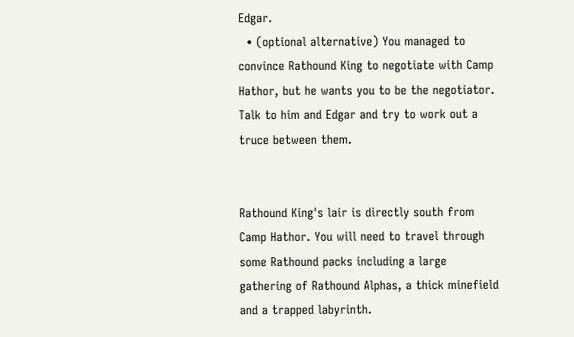Edgar.
  • (optional alternative) You managed to convince Rathound King to negotiate with Camp Hathor, but he wants you to be the negotiator. Talk to him and Edgar and try to work out a truce between them.


Rathound King's lair is directly south from Camp Hathor. You will need to travel through some Rathound packs including a large gathering of Rathound Alphas, a thick minefield and a trapped labyrinth.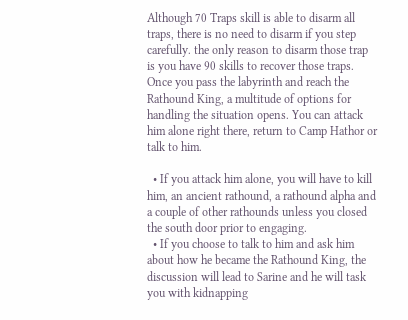Although 70 Traps skill is able to disarm all traps, there is no need to disarm if you step carefully. the only reason to disarm those trap is you have 90 skills to recover those traps. Once you pass the labyrinth and reach the Rathound King, a multitude of options for handling the situation opens. You can attack him alone right there, return to Camp Hathor or talk to him.

  • If you attack him alone, you will have to kill him, an ancient rathound, a rathound alpha and a couple of other rathounds unless you closed the south door prior to engaging.
  • If you choose to talk to him and ask him about how he became the Rathound King, the discussion will lead to Sarine and he will task you with kidnapping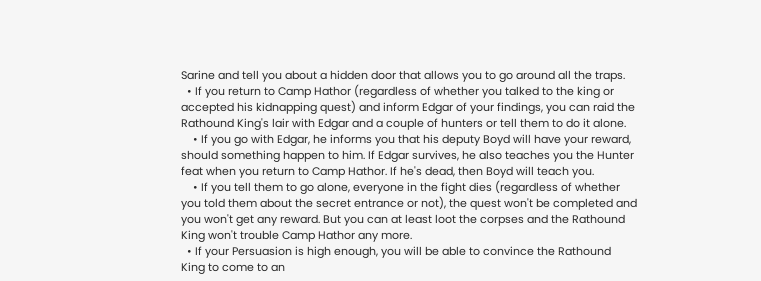Sarine and tell you about a hidden door that allows you to go around all the traps.
  • If you return to Camp Hathor (regardless of whether you talked to the king or accepted his kidnapping quest) and inform Edgar of your findings, you can raid the Rathound King's lair with Edgar and a couple of hunters or tell them to do it alone.
    • If you go with Edgar, he informs you that his deputy Boyd will have your reward, should something happen to him. If Edgar survives, he also teaches you the Hunter feat when you return to Camp Hathor. If he's dead, then Boyd will teach you.
    • If you tell them to go alone, everyone in the fight dies (regardless of whether you told them about the secret entrance or not), the quest won't be completed and you won't get any reward. But you can at least loot the corpses and the Rathound King won't trouble Camp Hathor any more.
  • If your Persuasion is high enough, you will be able to convince the Rathound King to come to an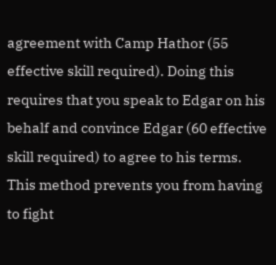agreement with Camp Hathor (55 effective skill required). Doing this requires that you speak to Edgar on his behalf and convince Edgar (60 effective skill required) to agree to his terms. This method prevents you from having to fight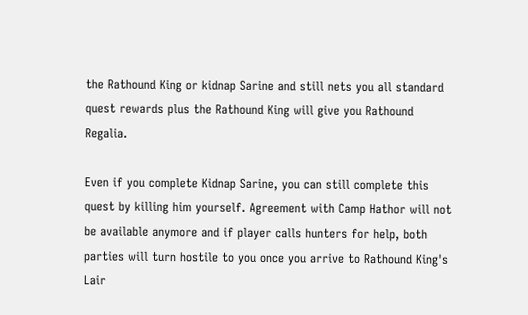the Rathound King or kidnap Sarine and still nets you all standard quest rewards plus the Rathound King will give you Rathound Regalia.

Even if you complete Kidnap Sarine, you can still complete this quest by killing him yourself. Agreement with Camp Hathor will not be available anymore and if player calls hunters for help, both parties will turn hostile to you once you arrive to Rathound King's Lair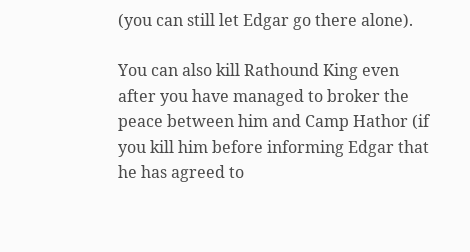(you can still let Edgar go there alone).

You can also kill Rathound King even after you have managed to broker the peace between him and Camp Hathor (if you kill him before informing Edgar that he has agreed to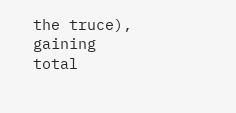the truce), gaining total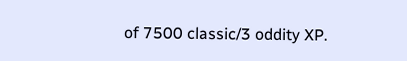of 7500 classic/3 oddity XP.